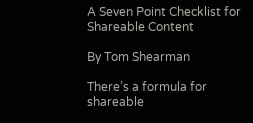A Seven Point Checklist for Shareable Content

By Tom Shearman

There’s a formula for shareable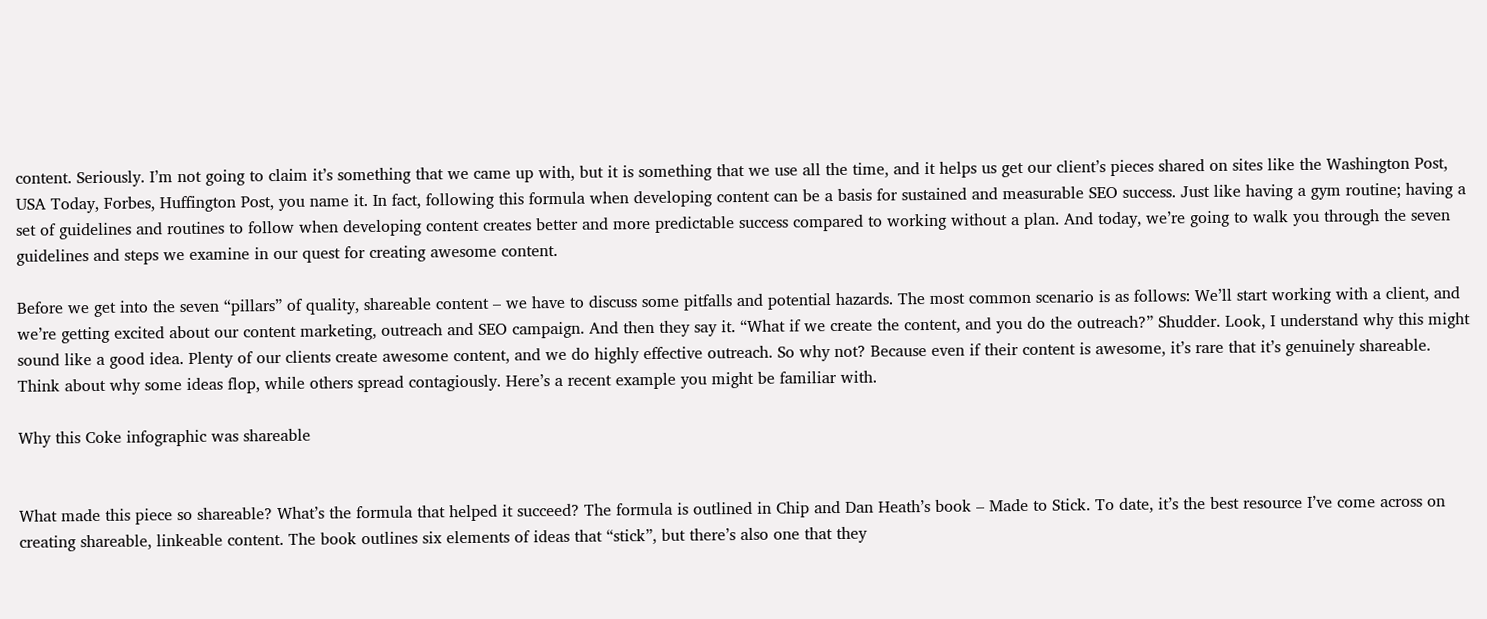content. Seriously. I’m not going to claim it’s something that we came up with, but it is something that we use all the time, and it helps us get our client’s pieces shared on sites like the Washington Post, USA Today, Forbes, Huffington Post, you name it. In fact, following this formula when developing content can be a basis for sustained and measurable SEO success. Just like having a gym routine; having a set of guidelines and routines to follow when developing content creates better and more predictable success compared to working without a plan. And today, we’re going to walk you through the seven guidelines and steps we examine in our quest for creating awesome content.

Before we get into the seven “pillars” of quality, shareable content – we have to discuss some pitfalls and potential hazards. The most common scenario is as follows: We’ll start working with a client, and we’re getting excited about our content marketing, outreach and SEO campaign. And then they say it. “What if we create the content, and you do the outreach?” Shudder. Look, I understand why this might sound like a good idea. Plenty of our clients create awesome content, and we do highly effective outreach. So why not? Because even if their content is awesome, it’s rare that it’s genuinely shareable. Think about why some ideas flop, while others spread contagiously. Here’s a recent example you might be familiar with.

Why this Coke infographic was shareable


What made this piece so shareable? What’s the formula that helped it succeed? The formula is outlined in Chip and Dan Heath’s book – Made to Stick. To date, it’s the best resource I’ve come across on creating shareable, linkeable content. The book outlines six elements of ideas that “stick”, but there’s also one that they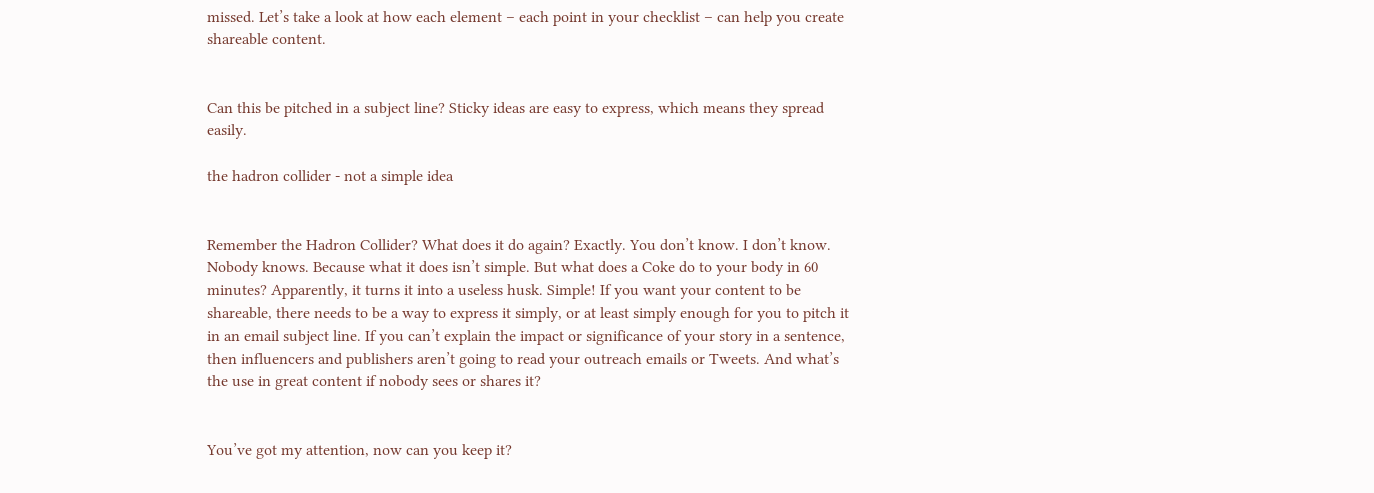missed. Let’s take a look at how each element – each point in your checklist – can help you create shareable content.


Can this be pitched in a subject line? Sticky ideas are easy to express, which means they spread easily.

the hadron collider - not a simple idea


Remember the Hadron Collider? What does it do again? Exactly. You don’t know. I don’t know. Nobody knows. Because what it does isn’t simple. But what does a Coke do to your body in 60 minutes? Apparently, it turns it into a useless husk. Simple! If you want your content to be shareable, there needs to be a way to express it simply, or at least simply enough for you to pitch it in an email subject line. If you can’t explain the impact or significance of your story in a sentence, then influencers and publishers aren’t going to read your outreach emails or Tweets. And what’s the use in great content if nobody sees or shares it?


You’ve got my attention, now can you keep it?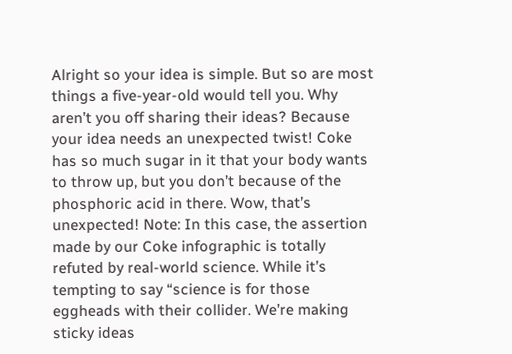Alright so your idea is simple. But so are most things a five-year-old would tell you. Why aren’t you off sharing their ideas? Because your idea needs an unexpected twist! Coke has so much sugar in it that your body wants to throw up, but you don’t because of the phosphoric acid in there. Wow, that’s unexpected! Note: In this case, the assertion made by our Coke infographic is totally refuted by real-world science. While it’s tempting to say “science is for those eggheads with their collider. We’re making sticky ideas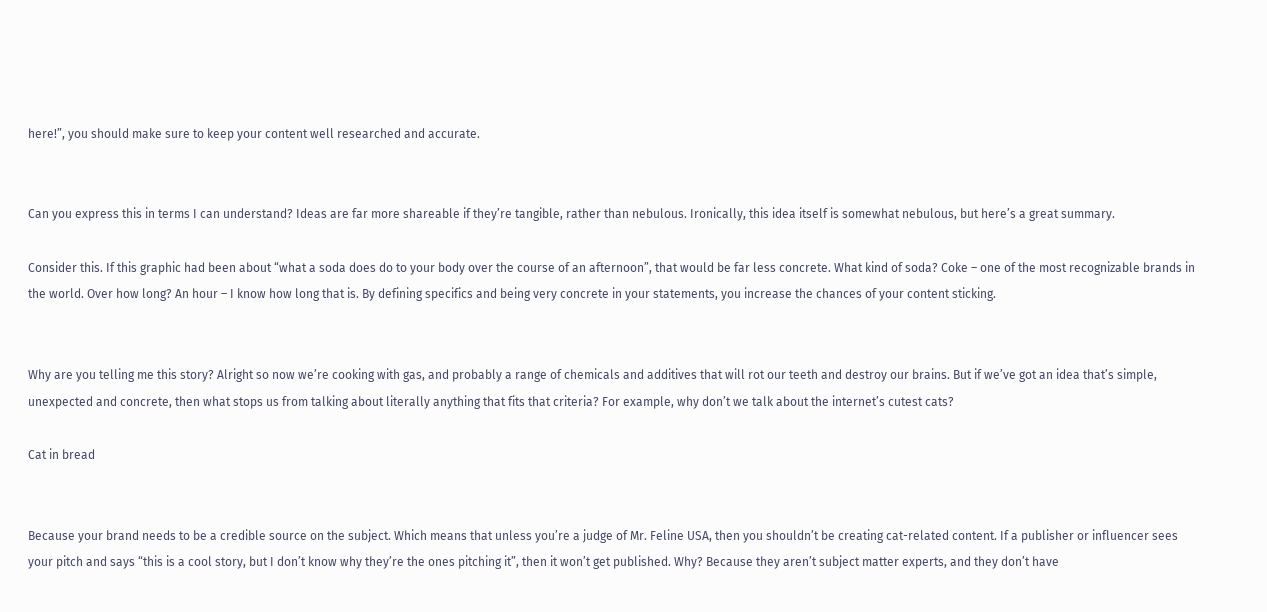here!”, you should make sure to keep your content well researched and accurate.


Can you express this in terms I can understand? Ideas are far more shareable if they’re tangible, rather than nebulous. Ironically, this idea itself is somewhat nebulous, but here’s a great summary.

Consider this. If this graphic had been about “what a soda does do to your body over the course of an afternoon”, that would be far less concrete. What kind of soda? Coke – one of the most recognizable brands in the world. Over how long? An hour – I know how long that is. By defining specifics and being very concrete in your statements, you increase the chances of your content sticking.


Why are you telling me this story? Alright so now we’re cooking with gas, and probably a range of chemicals and additives that will rot our teeth and destroy our brains. But if we’ve got an idea that’s simple, unexpected and concrete, then what stops us from talking about literally anything that fits that criteria? For example, why don’t we talk about the internet’s cutest cats?

Cat in bread


Because your brand needs to be a credible source on the subject. Which means that unless you’re a judge of Mr. Feline USA, then you shouldn’t be creating cat-related content. If a publisher or influencer sees your pitch and says “this is a cool story, but I don’t know why they’re the ones pitching it”, then it won’t get published. Why? Because they aren’t subject matter experts, and they don’t have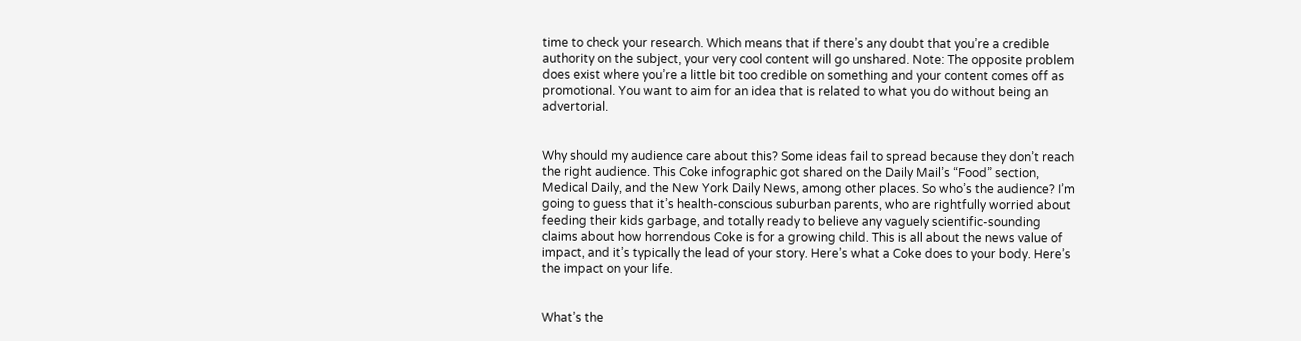time to check your research. Which means that if there’s any doubt that you’re a credible authority on the subject, your very cool content will go unshared. Note: The opposite problem does exist where you’re a little bit too credible on something and your content comes off as promotional. You want to aim for an idea that is related to what you do without being an advertorial.


Why should my audience care about this? Some ideas fail to spread because they don’t reach the right audience. This Coke infographic got shared on the Daily Mail’s “Food” section, Medical Daily, and the New York Daily News, among other places. So who’s the audience? I’m going to guess that it’s health-conscious suburban parents, who are rightfully worried about feeding their kids garbage, and totally ready to believe any vaguely scientific-sounding claims about how horrendous Coke is for a growing child. This is all about the news value of impact, and it’s typically the lead of your story. Here’s what a Coke does to your body. Here’s the impact on your life.


What’s the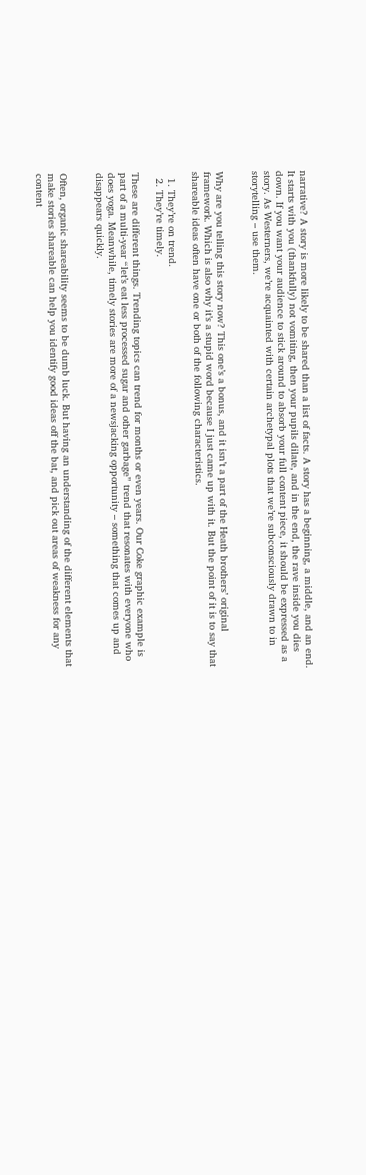narrative? A story is more likely to be shared than a list of facts. A story has a beginning, a middle, and an end. It starts with you (thankfully) not vomiting, then your pupils dilate, and in the end, the rave inside you dies down. If you want your audience to stick around to absorb your full content piece, it should be expressed as a story. As Westerners, we’re acquainted with certain archetypal plots that we’re subconsciously drawn to in storytelling – use them.


Why are you telling this story now? This one’s a bonus, and it isn’t a part of the Heath brothers’ original framework. Which is also why it’s a stupid word because I just came up with it. But the point of it is to say that shareable ideas often have one or both of the following characteristics.

  1. They’re on trend.
  2. They’re timely.

These are different things. Trending topics can trend for months or even years. Our Coke graphic example is part of a multi-year “let’s eat less processed sugar and other garbage” trend that resonates with everyone who does yoga. Meanwhile, timely stories are more of a newsjacking opportunity – something that comes up and disappears quickly.


Often, organic shareability seems to be dumb luck. But having an understanding of the different elements that make stories shareable can help you identify good ideas off the bat, and pick out areas of weakness for any content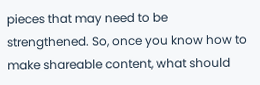pieces that may need to be strengthened. So, once you know how to make shareable content, what should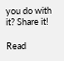you do with it? Share it!

Read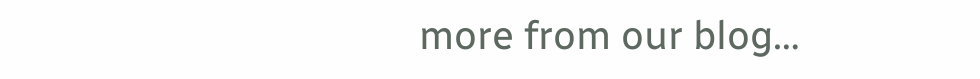more from our blog…